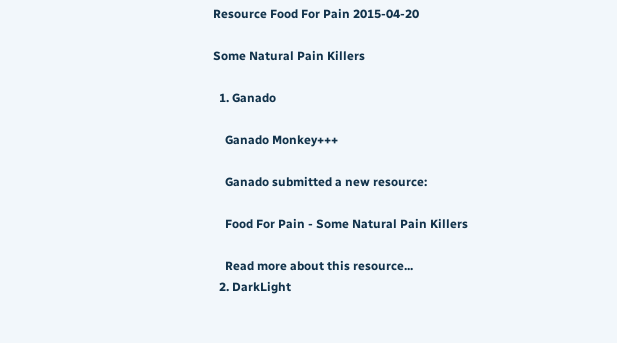Resource Food For Pain 2015-04-20

Some Natural Pain Killers

  1. Ganado

    Ganado Monkey+++

    Ganado submitted a new resource:

    Food For Pain - Some Natural Pain Killers

    Read more about this resource...
  2. DarkLight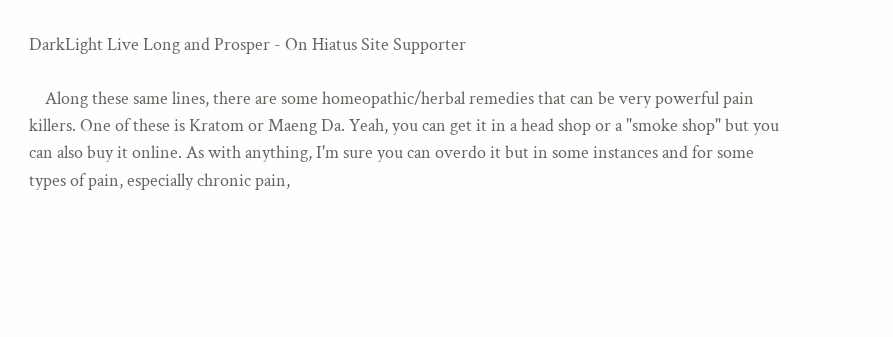DarkLight Live Long and Prosper - On Hiatus Site Supporter

    Along these same lines, there are some homeopathic/herbal remedies that can be very powerful pain killers. One of these is Kratom or Maeng Da. Yeah, you can get it in a head shop or a "smoke shop" but you can also buy it online. As with anything, I'm sure you can overdo it but in some instances and for some types of pain, especially chronic pain,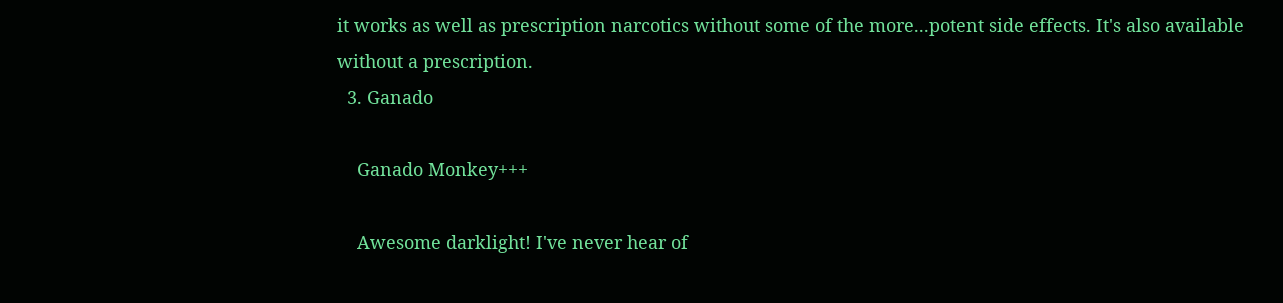it works as well as prescription narcotics without some of the more...potent side effects. It's also available without a prescription.
  3. Ganado

    Ganado Monkey+++

    Awesome darklight! I've never hear of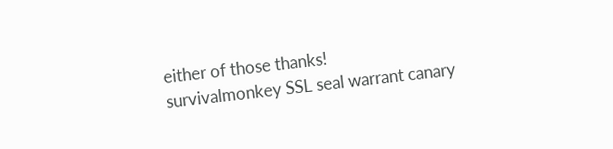either of those thanks!
survivalmonkey SSL seal warrant canary